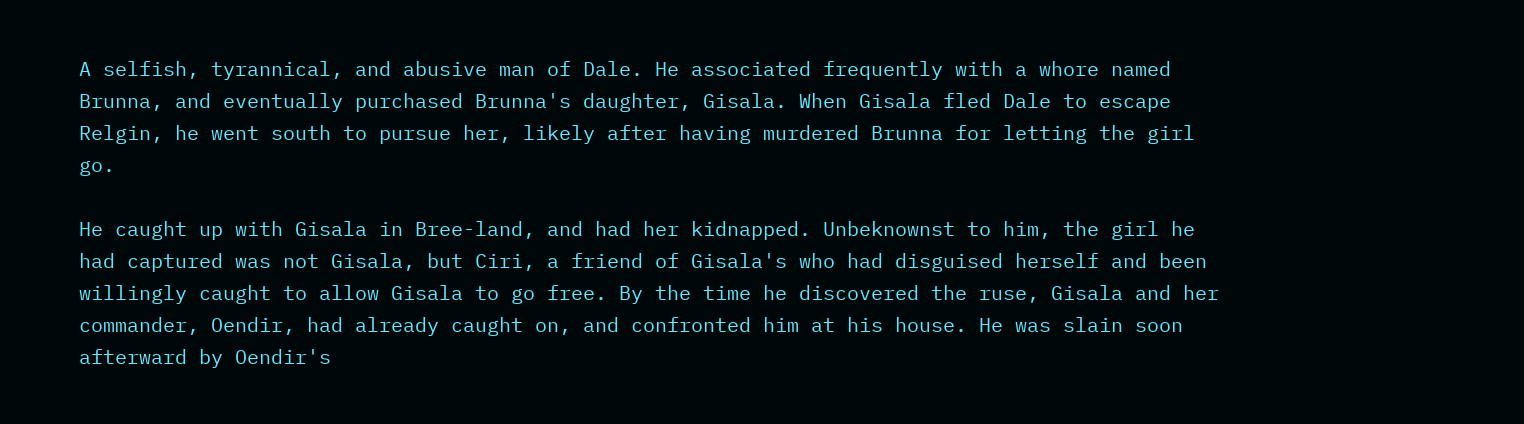A selfish, tyrannical, and abusive man of Dale. He associated frequently with a whore named Brunna, and eventually purchased Brunna's daughter, Gisala. When Gisala fled Dale to escape Relgin, he went south to pursue her, likely after having murdered Brunna for letting the girl go.

He caught up with Gisala in Bree-land, and had her kidnapped. Unbeknownst to him, the girl he had captured was not Gisala, but Ciri, a friend of Gisala's who had disguised herself and been willingly caught to allow Gisala to go free. By the time he discovered the ruse, Gisala and her commander, Oendir, had already caught on, and confronted him at his house. He was slain soon afterward by Oendir's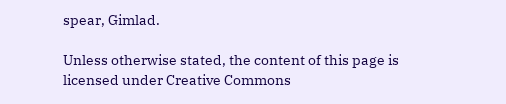spear, Gimlad.

Unless otherwise stated, the content of this page is licensed under Creative Commons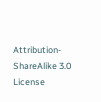Attribution-ShareAlike 3.0 License